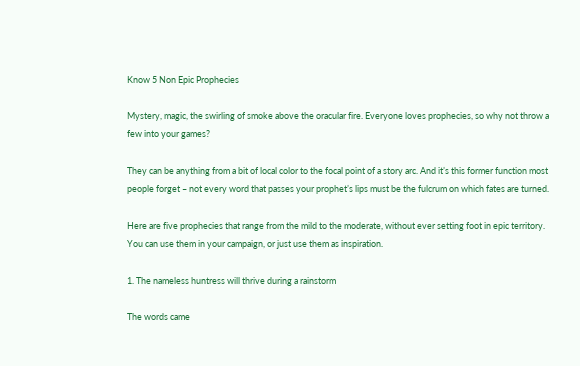Know 5 Non Epic Prophecies

Mystery, magic, the swirling of smoke above the oracular fire. Everyone loves prophecies, so why not throw a few into your games?

They can be anything from a bit of local color to the focal point of a story arc. And it’s this former function most people forget – not every word that passes your prophet’s lips must be the fulcrum on which fates are turned.

Here are five prophecies that range from the mild to the moderate, without ever setting foot in epic territory. You can use them in your campaign, or just use them as inspiration.

1. The nameless huntress will thrive during a rainstorm

The words came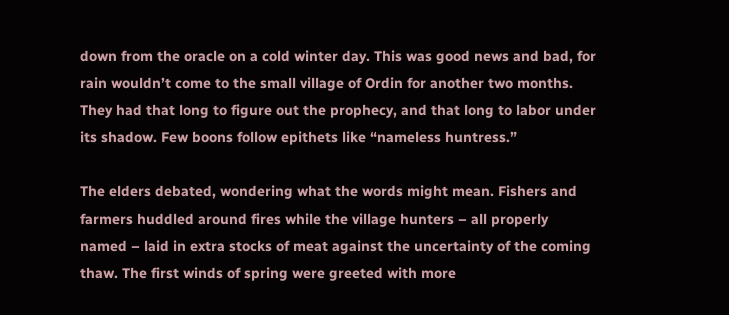down from the oracle on a cold winter day. This was good news and bad, for rain wouldn’t come to the small village of Ordin for another two months. They had that long to figure out the prophecy, and that long to labor under its shadow. Few boons follow epithets like “nameless huntress.”

The elders debated, wondering what the words might mean. Fishers and farmers huddled around fires while the village hunters – all properly named – laid in extra stocks of meat against the uncertainty of the coming thaw. The first winds of spring were greeted with more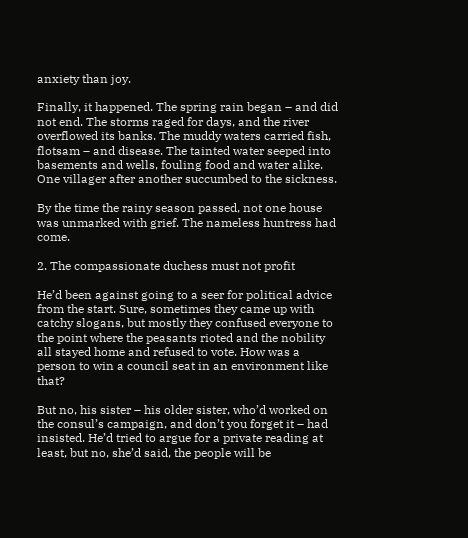anxiety than joy.

Finally, it happened. The spring rain began – and did not end. The storms raged for days, and the river overflowed its banks. The muddy waters carried fish, flotsam – and disease. The tainted water seeped into basements and wells, fouling food and water alike. One villager after another succumbed to the sickness.

By the time the rainy season passed, not one house was unmarked with grief. The nameless huntress had come.

2. The compassionate duchess must not profit

He’d been against going to a seer for political advice from the start. Sure, sometimes they came up with catchy slogans, but mostly they confused everyone to the point where the peasants rioted and the nobility all stayed home and refused to vote. How was a person to win a council seat in an environment like that?

But no, his sister – his older sister, who’d worked on the consul’s campaign, and don’t you forget it – had insisted. He’d tried to argue for a private reading at least, but no, she’d said, the people will be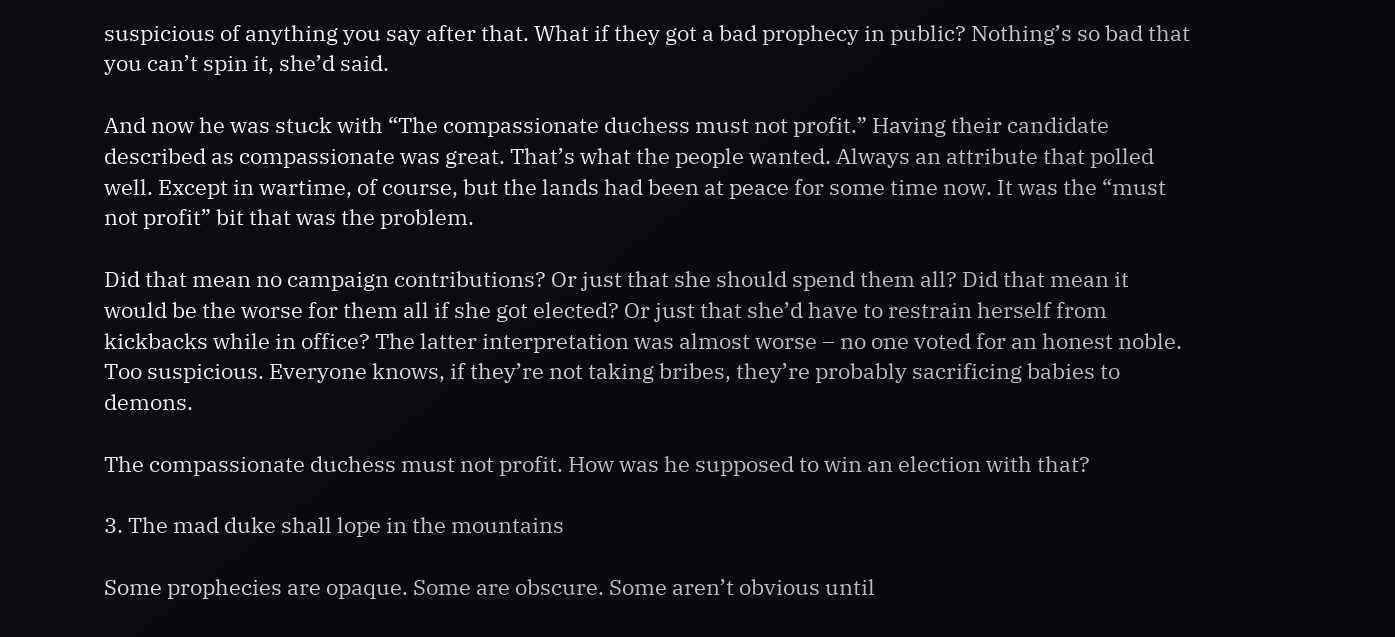suspicious of anything you say after that. What if they got a bad prophecy in public? Nothing’s so bad that you can’t spin it, she’d said.

And now he was stuck with “The compassionate duchess must not profit.” Having their candidate described as compassionate was great. That’s what the people wanted. Always an attribute that polled well. Except in wartime, of course, but the lands had been at peace for some time now. It was the “must not profit” bit that was the problem.

Did that mean no campaign contributions? Or just that she should spend them all? Did that mean it would be the worse for them all if she got elected? Or just that she’d have to restrain herself from kickbacks while in office? The latter interpretation was almost worse – no one voted for an honest noble. Too suspicious. Everyone knows, if they’re not taking bribes, they’re probably sacrificing babies to demons.

The compassionate duchess must not profit. How was he supposed to win an election with that?

3. The mad duke shall lope in the mountains

Some prophecies are opaque. Some are obscure. Some aren’t obvious until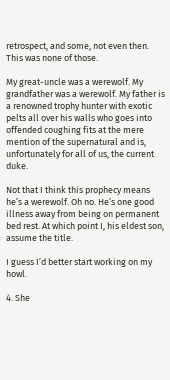retrospect, and some, not even then. This was none of those.

My great-uncle was a werewolf. My grandfather was a werewolf. My father is a renowned trophy hunter with exotic pelts all over his walls who goes into offended coughing fits at the mere mention of the supernatural and is, unfortunately for all of us, the current duke.

Not that I think this prophecy means he’s a werewolf. Oh no. He’s one good illness away from being on permanent bed rest. At which point I, his eldest son, assume the title.

I guess I’d better start working on my howl.

4. She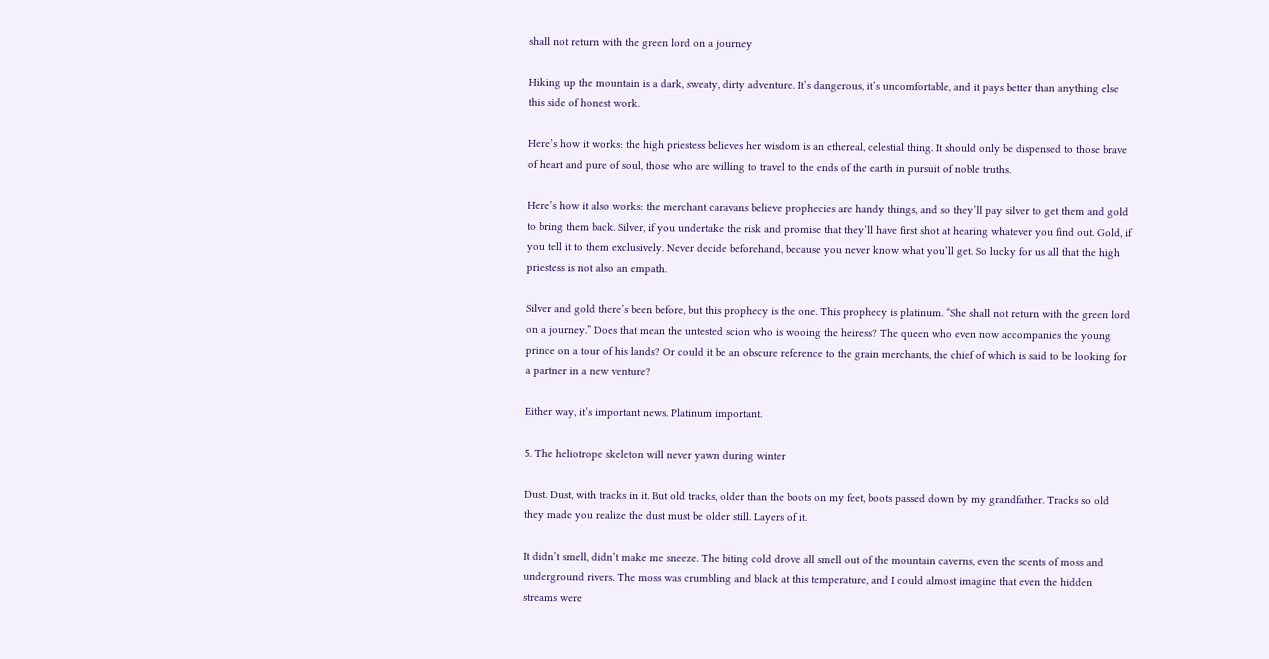shall not return with the green lord on a journey

Hiking up the mountain is a dark, sweaty, dirty adventure. It’s dangerous, it’s uncomfortable, and it pays better than anything else this side of honest work.

Here’s how it works: the high priestess believes her wisdom is an ethereal, celestial thing. It should only be dispensed to those brave of heart and pure of soul, those who are willing to travel to the ends of the earth in pursuit of noble truths.

Here’s how it also works: the merchant caravans believe prophecies are handy things, and so they’ll pay silver to get them and gold to bring them back. Silver, if you undertake the risk and promise that they’ll have first shot at hearing whatever you find out. Gold, if you tell it to them exclusively. Never decide beforehand, because you never know what you’ll get. So lucky for us all that the high priestess is not also an empath.

Silver and gold there’s been before, but this prophecy is the one. This prophecy is platinum. “She shall not return with the green lord on a journey.” Does that mean the untested scion who is wooing the heiress? The queen who even now accompanies the young prince on a tour of his lands? Or could it be an obscure reference to the grain merchants, the chief of which is said to be looking for a partner in a new venture?

Either way, it’s important news. Platinum important.

5. The heliotrope skeleton will never yawn during winter

Dust. Dust, with tracks in it. But old tracks, older than the boots on my feet, boots passed down by my grandfather. Tracks so old they made you realize the dust must be older still. Layers of it.

It didn’t smell, didn’t make me sneeze. The biting cold drove all smell out of the mountain caverns, even the scents of moss and underground rivers. The moss was crumbling and black at this temperature, and I could almost imagine that even the hidden streams were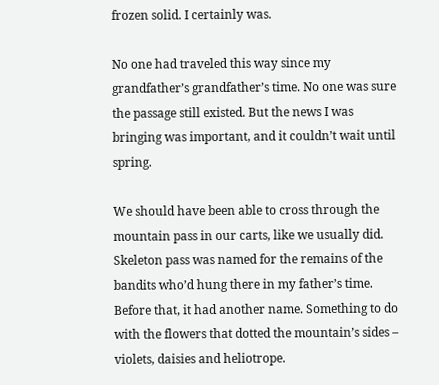frozen solid. I certainly was.

No one had traveled this way since my grandfather’s grandfather’s time. No one was sure the passage still existed. But the news I was bringing was important, and it couldn’t wait until spring.

We should have been able to cross through the mountain pass in our carts, like we usually did. Skeleton pass was named for the remains of the bandits who’d hung there in my father’s time. Before that, it had another name. Something to do with the flowers that dotted the mountain’s sides – violets, daisies and heliotrope.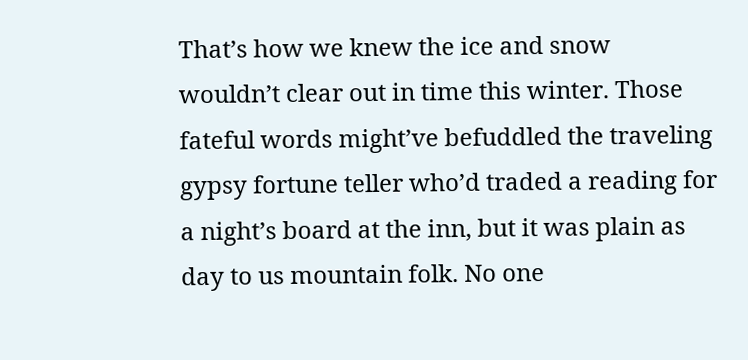That’s how we knew the ice and snow wouldn’t clear out in time this winter. Those fateful words might’ve befuddled the traveling gypsy fortune teller who’d traded a reading for a night’s board at the inn, but it was plain as day to us mountain folk. No one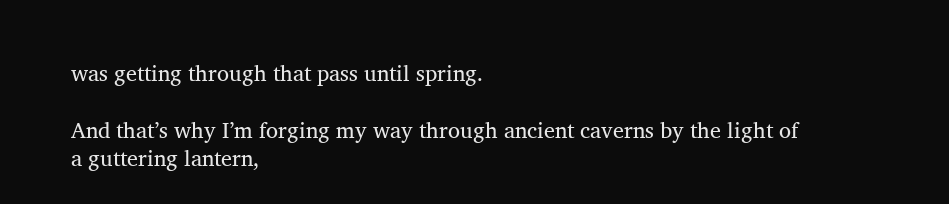was getting through that pass until spring.

And that’s why I’m forging my way through ancient caverns by the light of a guttering lantern,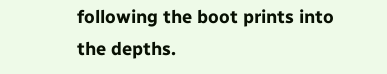following the boot prints into the depths.